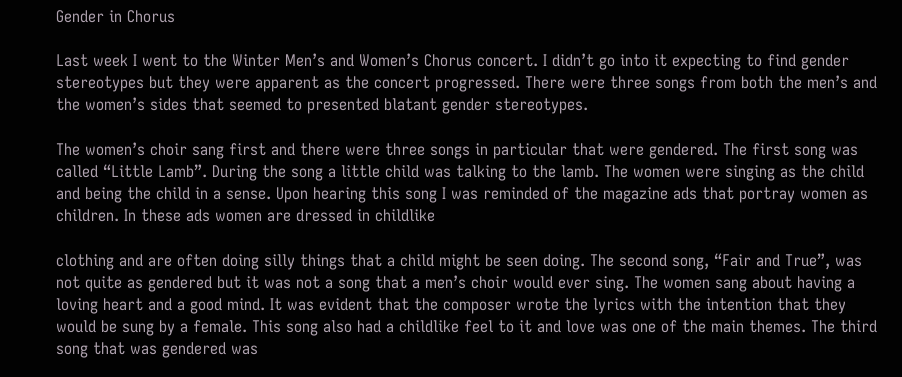Gender in Chorus

Last week I went to the Winter Men’s and Women’s Chorus concert. I didn’t go into it expecting to find gender stereotypes but they were apparent as the concert progressed. There were three songs from both the men’s and the women’s sides that seemed to presented blatant gender stereotypes.

The women’s choir sang first and there were three songs in particular that were gendered. The first song was called “Little Lamb”. During the song a little child was talking to the lamb. The women were singing as the child and being the child in a sense. Upon hearing this song I was reminded of the magazine ads that portray women as children. In these ads women are dressed in childlike

clothing and are often doing silly things that a child might be seen doing. The second song, “Fair and True”, was not quite as gendered but it was not a song that a men’s choir would ever sing. The women sang about having a loving heart and a good mind. It was evident that the composer wrote the lyrics with the intention that they would be sung by a female. This song also had a childlike feel to it and love was one of the main themes. The third song that was gendered was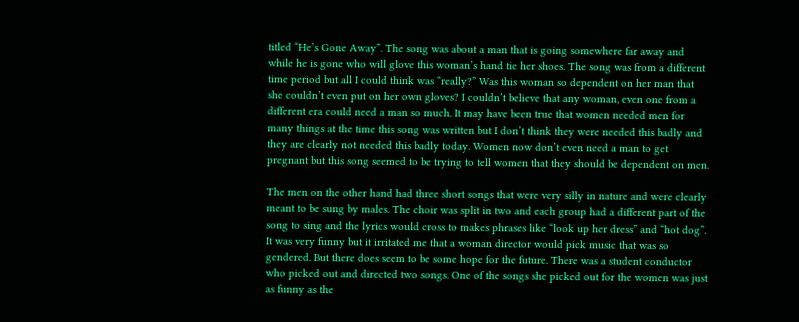titled “He’s Gone Away”. The song was about a man that is going somewhere far away and while he is gone who will glove this woman’s hand tie her shoes. The song was from a different time period but all I could think was “really?” Was this woman so dependent on her man that she couldn’t even put on her own gloves? I couldn’t believe that any woman, even one from a different era could need a man so much. It may have been true that women needed men for many things at the time this song was written but I don’t think they were needed this badly and they are clearly not needed this badly today. Women now don’t even need a man to get pregnant but this song seemed to be trying to tell women that they should be dependent on men.

The men on the other hand had three short songs that were very silly in nature and were clearly meant to be sung by males. The choir was split in two and each group had a different part of the song to sing and the lyrics would cross to makes phrases like “look up her dress” and “hot dog”. It was very funny but it irritated me that a woman director would pick music that was so gendered. But there does seem to be some hope for the future. There was a student conductor who picked out and directed two songs. One of the songs she picked out for the women was just as funny as the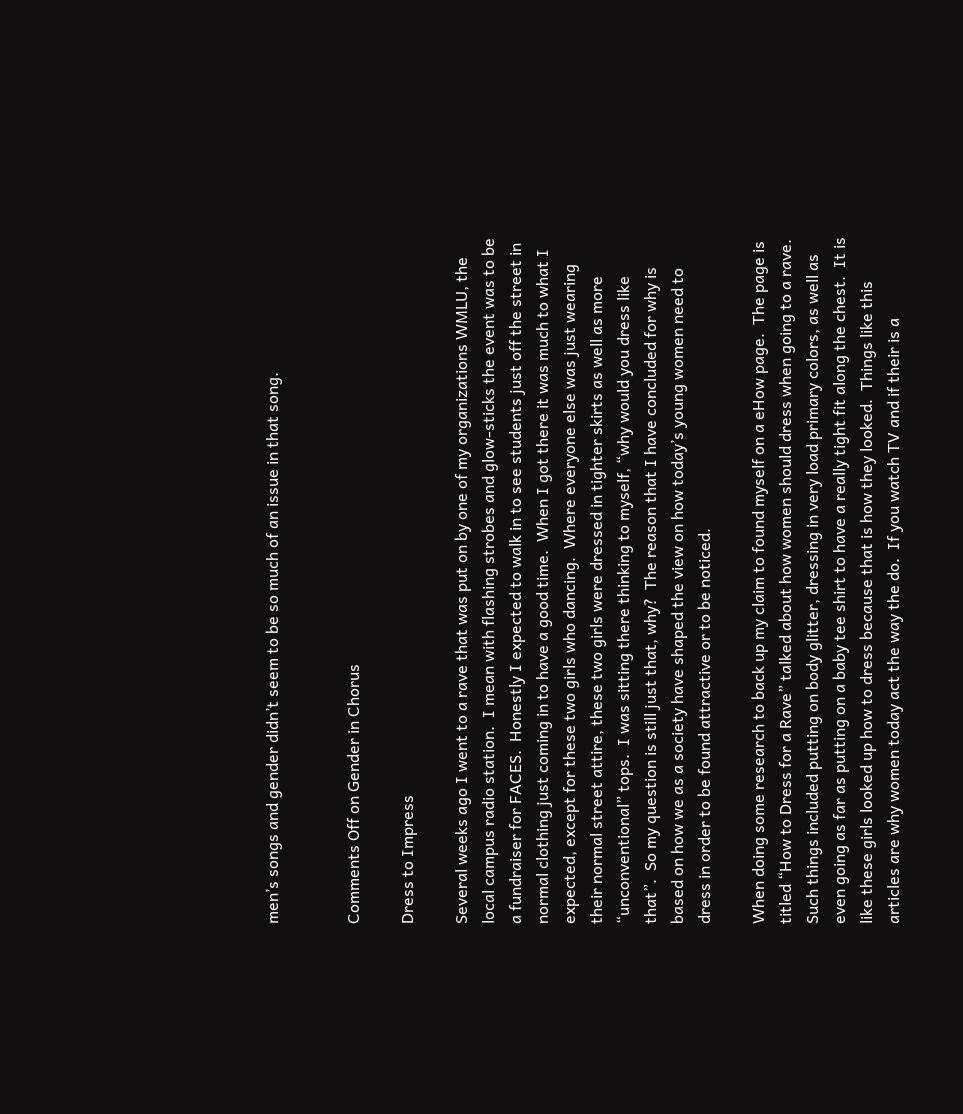men’s songs and gender didn’t seem to be so much of an issue in that song.


Comments Off on Gender in Chorus

Dress to Impress

Several weeks ago I went to a rave that was put on by one of my organizations WMLU, the local campus radio station.  I mean with flashing strobes and glow-sticks the event was to be a fundraiser for FACES.  Honestly I expected to walk in to see students just off the street in normal clothing just coming in to have a good time.  When I got there it was much to what I expected, except for these two girls who dancing.  Where everyone else was just wearing their normal street attire, these two girls were dressed in tighter skirts as well as more “unconventional” tops.  I was sitting there thinking to myself, “why would you dress like that”.  So my question is still just that, why?  The reason that I have concluded for why is based on how we as a society have shaped the view on how today’s young women need to dress in order to be found attractive or to be noticed.

When doing some research to back up my claim to found myself on a eHow page.  The page is titled “How to Dress for a Rave” talked about how women should dress when going to a rave.  Such things included putting on body glitter, dressing in very load primary colors, as well as even going as far as putting on a baby tee shirt to have a really tight fit along the chest.  It is like these girls looked up how to dress because that is how they looked.  Things like this articles are why women today act the way the do.  If you watch TV and if their is a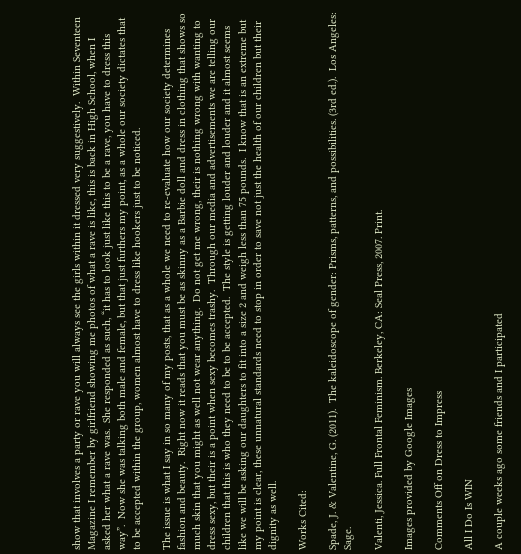show that involves a party or rave you will always see the girls within it dressed very suggestively.  Within Seventeen Magazine I remember by girlfriend showing me photos of what a rave is like, this is back in High School, when I asked her what a rave was.  She responded as such, “it has to look just like this to be a rave, you have to dress this way”.  Now she was talking both male and female, but that just furthers my point, as a whole our society dictates that to be accepted within the group, women almost have to dress like hookers just to be noticed.

The issue is what I say in so many of my posts, that as a whole we need to re-evaluate how our society determines fashion and beauty.  Right now it reads that you must be as skinny as a Barbie doll and dress in clothing that shows so much skin that you might as well not wear anything.  Do not get me wrong, their is nothing wrong with wanting to dress sexy, but their is a point when sexy becomes trashy.  Through our media and advertisements we are telling our children that this is who they need to be to be accepted.  The style is getting louder and louder and it almost seems like we will be asking our daughters to fit into a size 2 and weigh less than 75 pounds.  I know that is an extreme but my point is clear, these unnatural standards need to stop in order to save not just the health of our children but their dignity as well.

Works Cited:

Spade, J. & Valentine, G. (2011).  The kaleidoscope of gender: Prisms, patterns, and possibilities. (3rd ed.).  Los Angeles: Sage.

Valenti, Jessica. Full Frontal Feminism. Berkeley, CA: Seal Press, 2007. Print.

Images provided by Google Images

Comments Off on Dress to Impress

All I Do Is WIN

A couple weeks ago some friends and I participated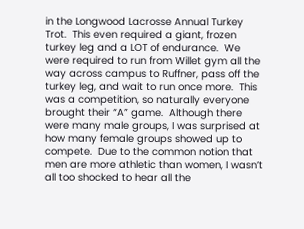in the Longwood Lacrosse Annual Turkey Trot.  This even required a giant, frozen turkey leg and a LOT of endurance.  We were required to run from Willet gym all the way across campus to Ruffner, pass off the turkey leg, and wait to run once more.  This was a competition, so naturally everyone brought their “A” game.  Although there were many male groups, I was surprised at how many female groups showed up to compete.  Due to the common notion that men are more athletic than women, I wasn’t all too shocked to hear all the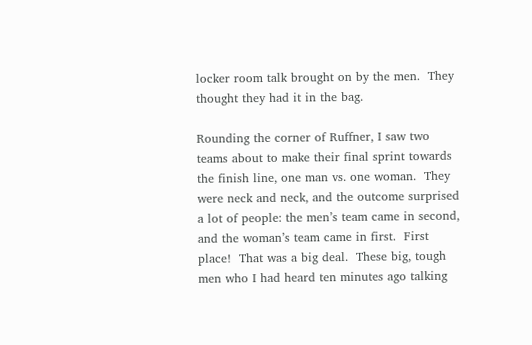locker room talk brought on by the men.  They thought they had it in the bag.

Rounding the corner of Ruffner, I saw two teams about to make their final sprint towards the finish line, one man vs. one woman.  They were neck and neck, and the outcome surprised a lot of people: the men’s team came in second, and the woman’s team came in first.  First place!  That was a big deal.  These big, tough men who I had heard ten minutes ago talking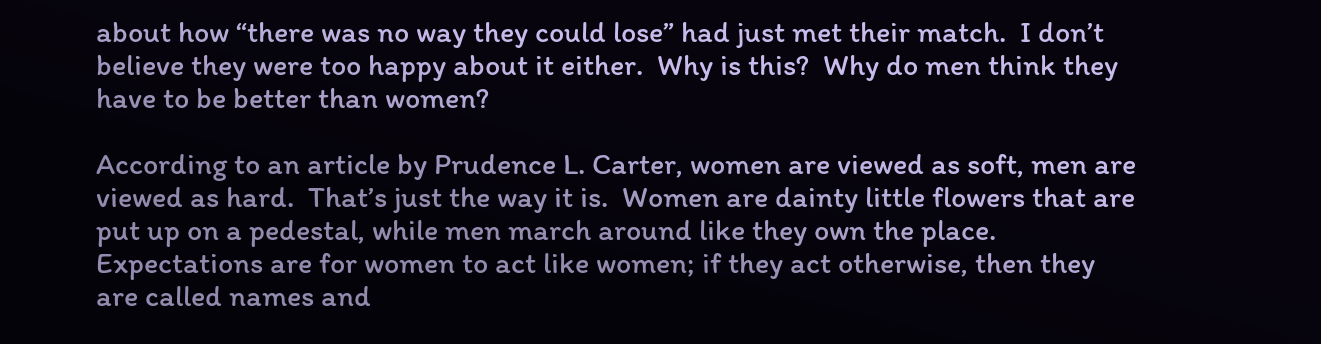about how “there was no way they could lose” had just met their match.  I don’t believe they were too happy about it either.  Why is this?  Why do men think they have to be better than women?

According to an article by Prudence L. Carter, women are viewed as soft, men are viewed as hard.  That’s just the way it is.  Women are dainty little flowers that are put up on a pedestal, while men march around like they own the place.  Expectations are for women to act like women; if they act otherwise, then they are called names and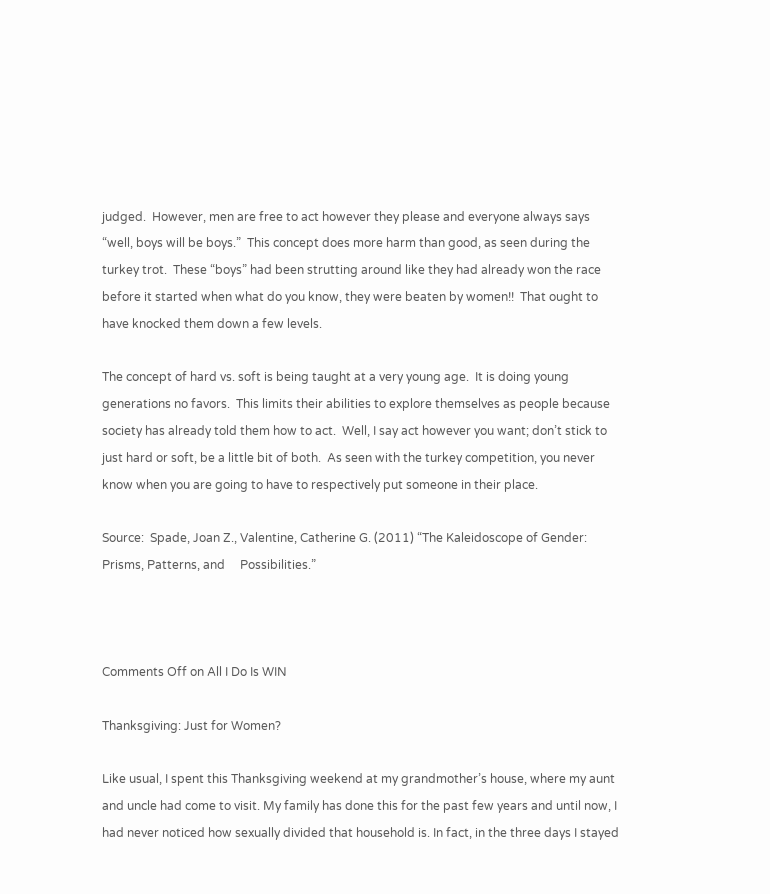judged.  However, men are free to act however they please and everyone always says “well, boys will be boys.”  This concept does more harm than good, as seen during the turkey trot.  These “boys” had been strutting around like they had already won the race before it started when what do you know, they were beaten by women!!  That ought to have knocked them down a few levels.

The concept of hard vs. soft is being taught at a very young age.  It is doing young generations no favors.  This limits their abilities to explore themselves as people because society has already told them how to act.  Well, I say act however you want; don’t stick to just hard or soft, be a little bit of both.  As seen with the turkey competition, you never know when you are going to have to respectively put someone in their place.

Source:  Spade, Joan Z., Valentine, Catherine G. (2011) “The Kaleidoscope of Gender: Prisms, Patterns, and     Possibilities.”



Comments Off on All I Do Is WIN

Thanksgiving: Just for Women?

Like usual, I spent this Thanksgiving weekend at my grandmother’s house, where my aunt and uncle had come to visit. My family has done this for the past few years and until now, I had never noticed how sexually divided that household is. In fact, in the three days I stayed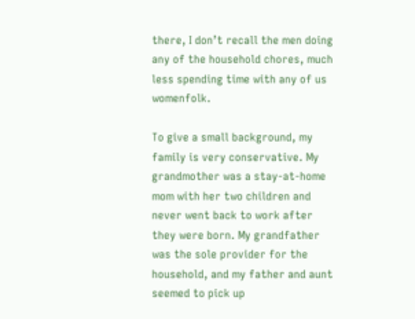there, I don’t recall the men doing any of the household chores, much less spending time with any of us womenfolk.

To give a small background, my family is very conservative. My grandmother was a stay-at-home mom with her two children and never went back to work after they were born. My grandfather was the sole provider for the household, and my father and aunt seemed to pick up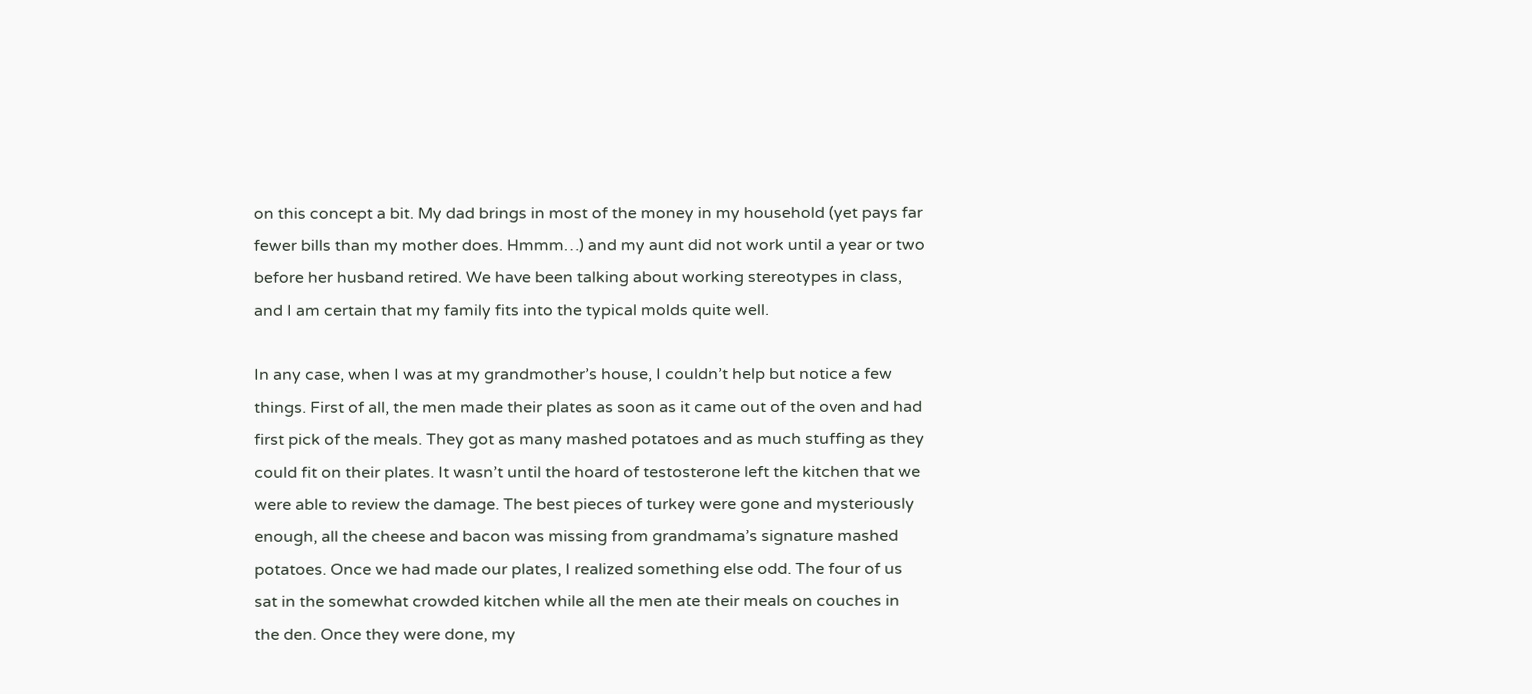on this concept a bit. My dad brings in most of the money in my household (yet pays far fewer bills than my mother does. Hmmm…) and my aunt did not work until a year or two before her husband retired. We have been talking about working stereotypes in class, and I am certain that my family fits into the typical molds quite well.

In any case, when I was at my grandmother’s house, I couldn’t help but notice a few things. First of all, the men made their plates as soon as it came out of the oven and had first pick of the meals. They got as many mashed potatoes and as much stuffing as they could fit on their plates. It wasn’t until the hoard of testosterone left the kitchen that we were able to review the damage. The best pieces of turkey were gone and mysteriously enough, all the cheese and bacon was missing from grandmama’s signature mashed potatoes. Once we had made our plates, I realized something else odd. The four of us sat in the somewhat crowded kitchen while all the men ate their meals on couches in the den. Once they were done, my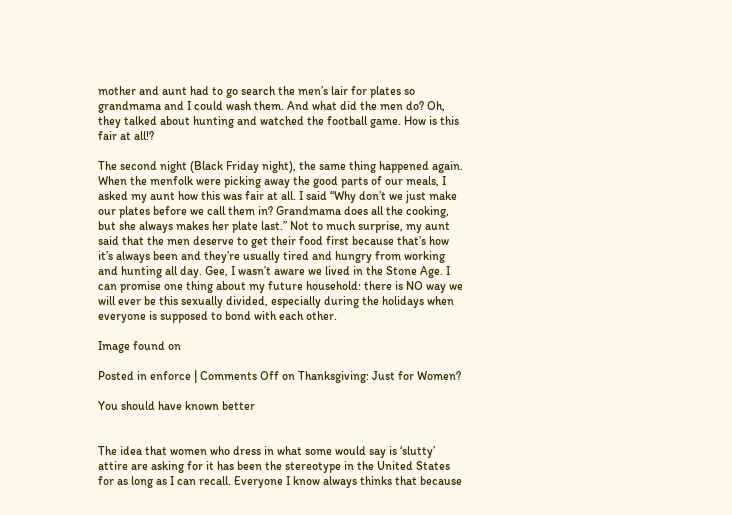mother and aunt had to go search the men’s lair for plates so grandmama and I could wash them. And what did the men do? Oh, they talked about hunting and watched the football game. How is this fair at all!?

The second night (Black Friday night), the same thing happened again. When the menfolk were picking away the good parts of our meals, I asked my aunt how this was fair at all. I said “Why don’t we just make our plates before we call them in? Grandmama does all the cooking, but she always makes her plate last.” Not to much surprise, my aunt said that the men deserve to get their food first because that’s how it’s always been and they’re usually tired and hungry from working and hunting all day. Gee, I wasn’t aware we lived in the Stone Age. I can promise one thing about my future household: there is NO way we will ever be this sexually divided, especially during the holidays when everyone is supposed to bond with each other.

Image found on

Posted in enforce | Comments Off on Thanksgiving: Just for Women?

You should have known better


The idea that women who dress in what some would say is ‘slutty’ attire are asking for it has been the stereotype in the United States for as long as I can recall. Everyone I know always thinks that because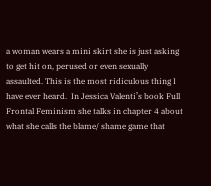a woman wears a mini skirt she is just asking to get hit on, perused or even sexually assaulted. This is the most ridiculous thing I have ever heard.  In Jessica Valenti’s book Full Frontal Feminism she talks in chapter 4 about what she calls the blame/ shame game that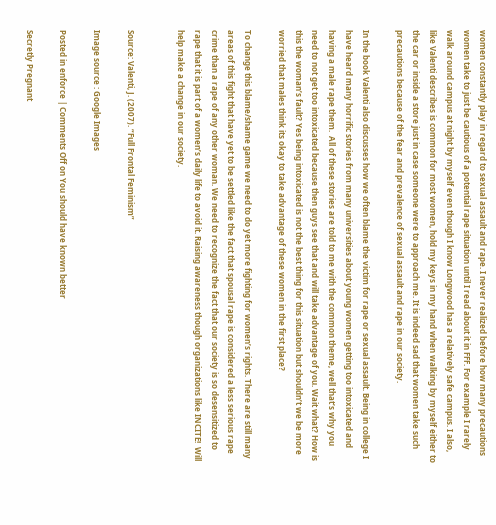women constantly play in regard to sexual assault and rape. I never realized before how many precautions women take to just be cautious of a potential rape situation until I read about it in FFF. For example I rarely walk around campus at night by myself even though I know Longwood has a relatively safe campus. I also, like Valenti describes is common for most women, hold my keys in my hand when walking by myself either to the car or inside a store just in case someone were to approach me. It is indeed sad that women take such precautions because of the fear and prevalence of sexual assault and rape in our society.

In the book Valenti also discusses how we often blame the victim for rape or sexual assault. Being in college I have heard many horrific stories from many universities about young women getting too intoxicated and having a male rape them.  All of these stories are told to me with the common theme, well that’s why you need to not get too intoxicated because then guys see that and will take advantage of you. Wait what? How is this the woman’s fault? Yes being intoxicated is not the best thing for this situation but shouldn’t we be more worried that males think its okay to take advantage of these women in the first place?

To change this blame/shame game we need to do yet more fighting for women’s rights. There are still many areas of this fight that have yet to be settled like the fact that spousal rape is considered a less serious rape crime than a rape of any other woman. We need to recognize the fact that our society is so desensitized to rape that it is part of a women’s daily life to avoid it. Raising awareness though organizations like INCITE!  Will help make a change in our society.


Source: Valenti, J. (2007). “Full Frontal Feminism”

Image source : Google Images

Posted in enforce | Comments Off on You should have known better

Secretly Pregnant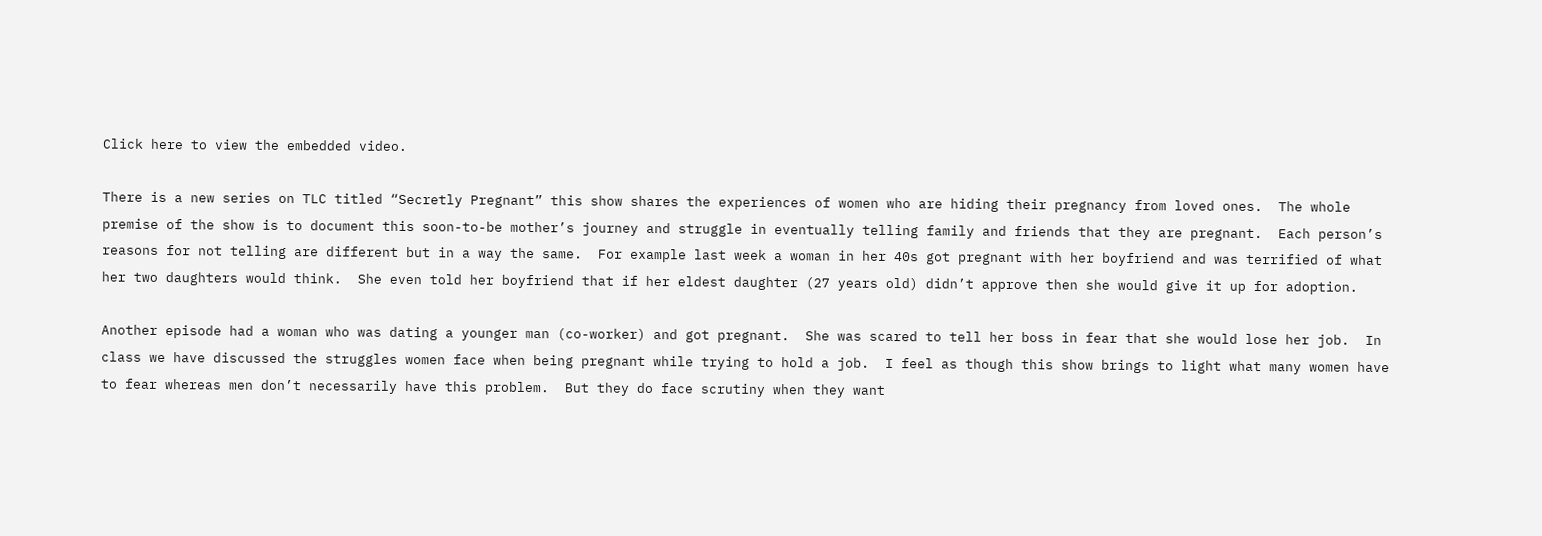Click here to view the embedded video.

There is a new series on TLC titled “Secretly Pregnant” this show shares the experiences of women who are hiding their pregnancy from loved ones.  The whole premise of the show is to document this soon-to-be mother’s journey and struggle in eventually telling family and friends that they are pregnant.  Each person’s reasons for not telling are different but in a way the same.  For example last week a woman in her 40s got pregnant with her boyfriend and was terrified of what her two daughters would think.  She even told her boyfriend that if her eldest daughter (27 years old) didn’t approve then she would give it up for adoption.

Another episode had a woman who was dating a younger man (co-worker) and got pregnant.  She was scared to tell her boss in fear that she would lose her job.  In class we have discussed the struggles women face when being pregnant while trying to hold a job.  I feel as though this show brings to light what many women have to fear whereas men don’t necessarily have this problem.  But they do face scrutiny when they want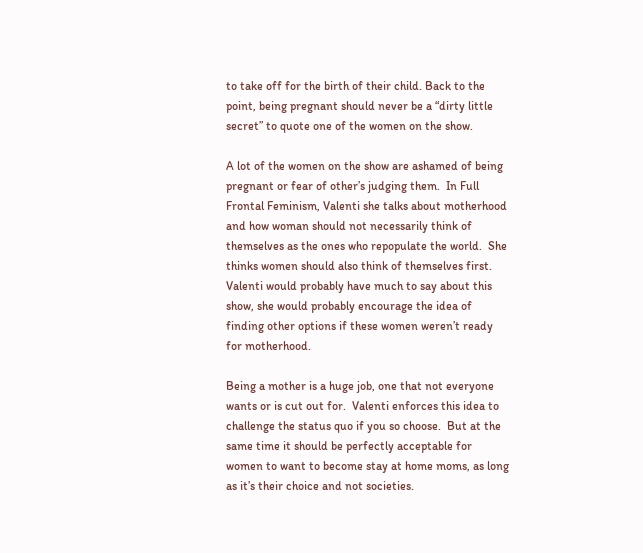to take off for the birth of their child. Back to the point, being pregnant should never be a “dirty little secret” to quote one of the women on the show.

A lot of the women on the show are ashamed of being pregnant or fear of other’s judging them.  In Full Frontal Feminism, Valenti she talks about motherhood and how woman should not necessarily think of themselves as the ones who repopulate the world.  She thinks women should also think of themselves first.  Valenti would probably have much to say about this show, she would probably encourage the idea of finding other options if these women weren’t ready for motherhood.

Being a mother is a huge job, one that not everyone wants or is cut out for.  Valenti enforces this idea to challenge the status quo if you so choose.  But at the same time it should be perfectly acceptable for women to want to become stay at home moms, as long as it’s their choice and not societies.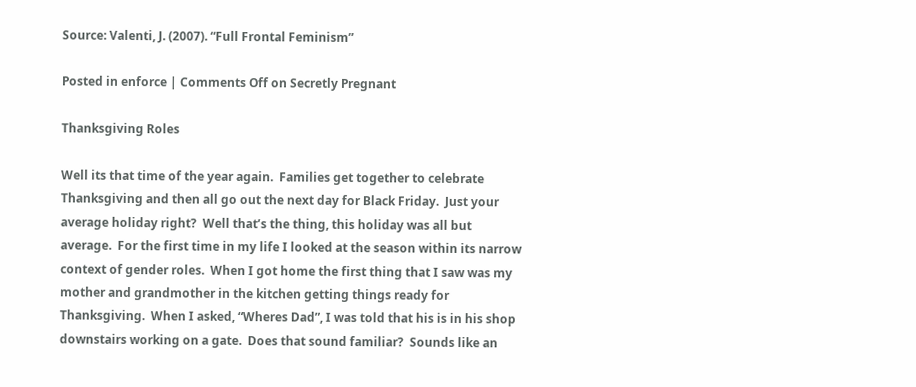Source: Valenti, J. (2007). “Full Frontal Feminism”

Posted in enforce | Comments Off on Secretly Pregnant

Thanksgiving Roles

Well its that time of the year again.  Families get together to celebrate Thanksgiving and then all go out the next day for Black Friday.  Just your average holiday right?  Well that’s the thing, this holiday was all but average.  For the first time in my life I looked at the season within its narrow context of gender roles.  When I got home the first thing that I saw was my mother and grandmother in the kitchen getting things ready for Thanksgiving.  When I asked, “Wheres Dad”, I was told that his is in his shop downstairs working on a gate.  Does that sound familiar?  Sounds like an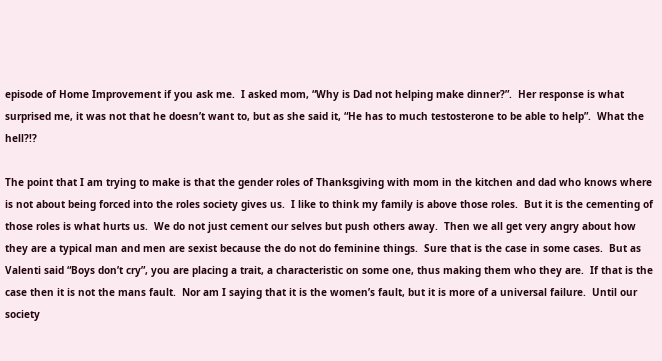episode of Home Improvement if you ask me.  I asked mom, “Why is Dad not helping make dinner?”.  Her response is what surprised me, it was not that he doesn’t want to, but as she said it, “He has to much testosterone to be able to help”.  What the hell?!?

The point that I am trying to make is that the gender roles of Thanksgiving with mom in the kitchen and dad who knows where is not about being forced into the roles society gives us.  I like to think my family is above those roles.  But it is the cementing of those roles is what hurts us.  We do not just cement our selves but push others away.  Then we all get very angry about how they are a typical man and men are sexist because the do not do feminine things.  Sure that is the case in some cases.  But as Valenti said “Boys don’t cry”, you are placing a trait, a characteristic on some one, thus making them who they are.  If that is the case then it is not the mans fault.  Nor am I saying that it is the women’s fault, but it is more of a universal failure.  Until our society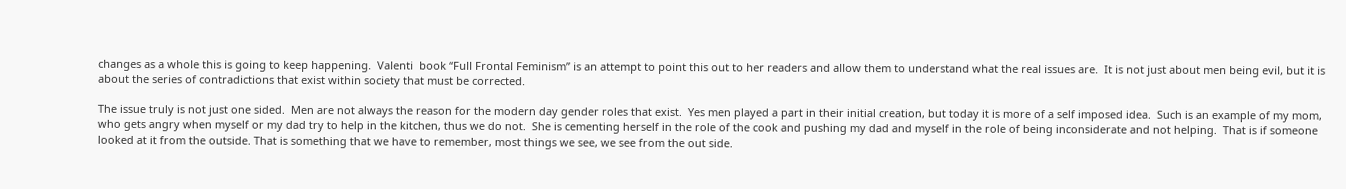changes as a whole this is going to keep happening.  Valenti  book “Full Frontal Feminism” is an attempt to point this out to her readers and allow them to understand what the real issues are.  It is not just about men being evil, but it is about the series of contradictions that exist within society that must be corrected.

The issue truly is not just one sided.  Men are not always the reason for the modern day gender roles that exist.  Yes men played a part in their initial creation, but today it is more of a self imposed idea.  Such is an example of my mom, who gets angry when myself or my dad try to help in the kitchen, thus we do not.  She is cementing herself in the role of the cook and pushing my dad and myself in the role of being inconsiderate and not helping.  That is if someone looked at it from the outside. That is something that we have to remember, most things we see, we see from the out side.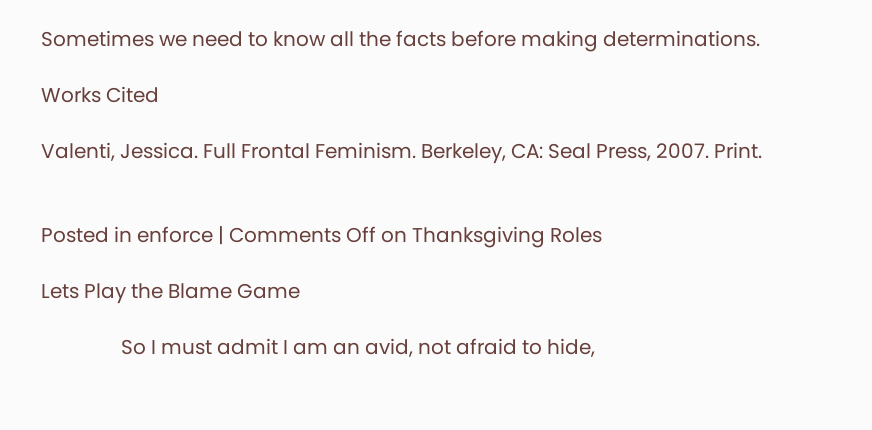Sometimes we need to know all the facts before making determinations.

Works Cited

Valenti, Jessica. Full Frontal Feminism. Berkeley, CA: Seal Press, 2007. Print.


Posted in enforce | Comments Off on Thanksgiving Roles

Lets Play the Blame Game

                So I must admit I am an avid, not afraid to hide,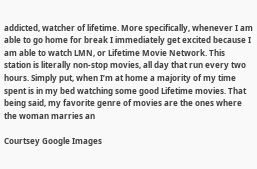addicted, watcher of lifetime. More specifically, whenever I am able to go home for break I immediately get excited because I am able to watch LMN, or Lifetime Movie Network. This station is literally non-stop movies, all day that run every two hours. Simply put, when I’m at home a majority of my time spent is in my bed watching some good Lifetime movies. That being said, my favorite genre of movies are the ones where the woman marries an

Courtsey Google Images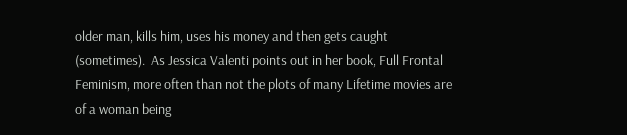older man, kills him, uses his money and then gets caught (sometimes).  As Jessica Valenti points out in her book, Full Frontal Feminism, more often than not the plots of many Lifetime movies are of a woman being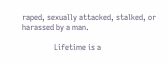raped, sexually attacked, stalked, or harassed by a man.

                Lifetime is a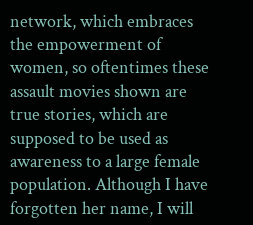network, which embraces the empowerment of women, so oftentimes these assault movies shown are true stories, which are supposed to be used as awareness to a large female population. Although I have forgotten her name, I will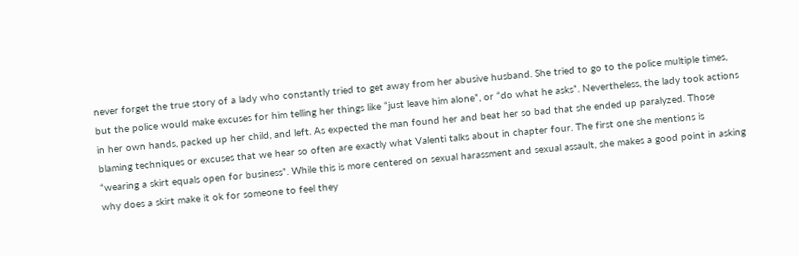never forget the true story of a lady who constantly tried to get away from her abusive husband. She tried to go to the police multiple times, but the police would make excuses for him telling her things like “just leave him alone”, or “do what he asks”. Nevertheless, the lady took actions in her own hands, packed up her child, and left. As expected the man found her and beat her so bad that she ended up paralyzed. Those blaming techniques or excuses that we hear so often are exactly what Valenti talks about in chapter four. The first one she mentions is “wearing a skirt equals open for business”. While this is more centered on sexual harassment and sexual assault, she makes a good point in asking why does a skirt make it ok for someone to feel they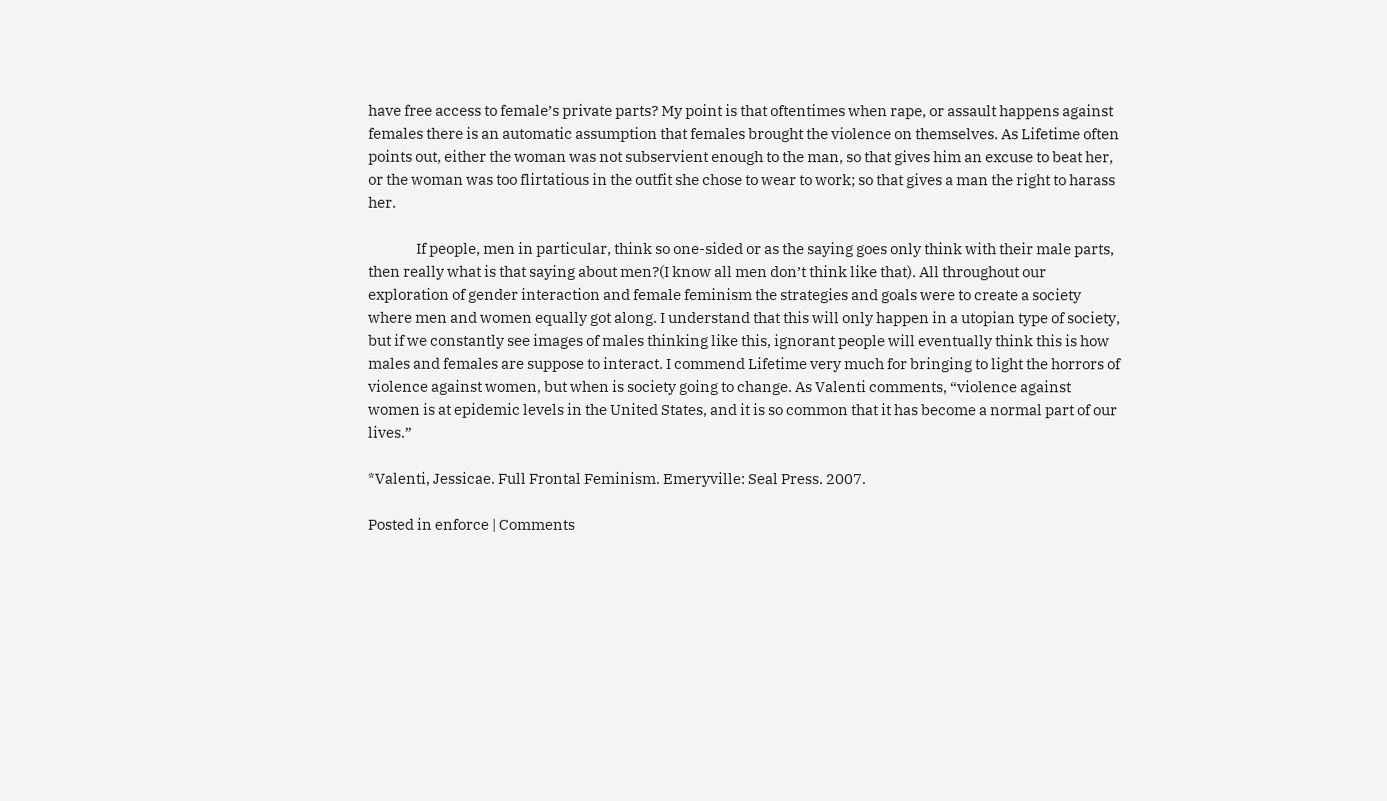have free access to female’s private parts? My point is that oftentimes when rape, or assault happens against females there is an automatic assumption that females brought the violence on themselves. As Lifetime often points out, either the woman was not subservient enough to the man, so that gives him an excuse to beat her, or the woman was too flirtatious in the outfit she chose to wear to work; so that gives a man the right to harass her.

                If people, men in particular, think so one-sided or as the saying goes only think with their male parts, then really what is that saying about men?(I know all men don’t think like that). All throughout our exploration of gender interaction and female feminism the strategies and goals were to create a society where men and women equally got along. I understand that this will only happen in a utopian type of society, but if we constantly see images of males thinking like this, ignorant people will eventually think this is how males and females are suppose to interact. I commend Lifetime very much for bringing to light the horrors of violence against women, but when is society going to change. As Valenti comments, “violence against women is at epidemic levels in the United States, and it is so common that it has become a normal part of our lives.”

*Valenti, Jessicae. Full Frontal Feminism. Emeryville: Seal Press. 2007.

Posted in enforce | Comments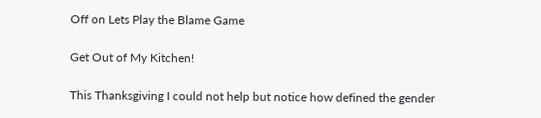Off on Lets Play the Blame Game

Get Out of My Kitchen!

This Thanksgiving I could not help but notice how defined the gender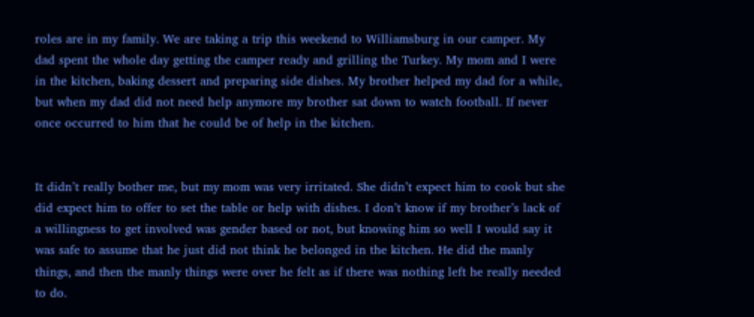roles are in my family. We are taking a trip this weekend to Williamsburg in our camper. My dad spent the whole day getting the camper ready and grilling the Turkey. My mom and I were in the kitchen, baking dessert and preparing side dishes. My brother helped my dad for a while, but when my dad did not need help anymore my brother sat down to watch football. If never once occurred to him that he could be of help in the kitchen.


It didn’t really bother me, but my mom was very irritated. She didn’t expect him to cook but she did expect him to offer to set the table or help with dishes. I don’t know if my brother’s lack of a willingness to get involved was gender based or not, but knowing him so well I would say it was safe to assume that he just did not think he belonged in the kitchen. He did the manly things, and then the manly things were over he felt as if there was nothing left he really needed to do.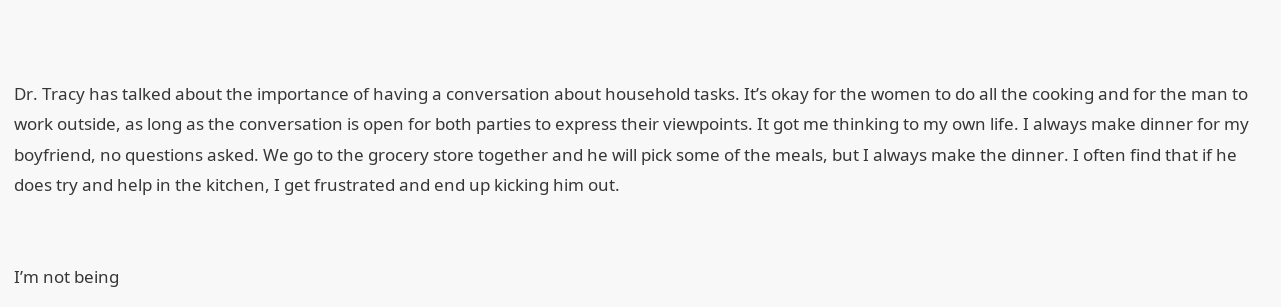Dr. Tracy has talked about the importance of having a conversation about household tasks. It’s okay for the women to do all the cooking and for the man to work outside, as long as the conversation is open for both parties to express their viewpoints. It got me thinking to my own life. I always make dinner for my boyfriend, no questions asked. We go to the grocery store together and he will pick some of the meals, but I always make the dinner. I often find that if he does try and help in the kitchen, I get frustrated and end up kicking him out.


I’m not being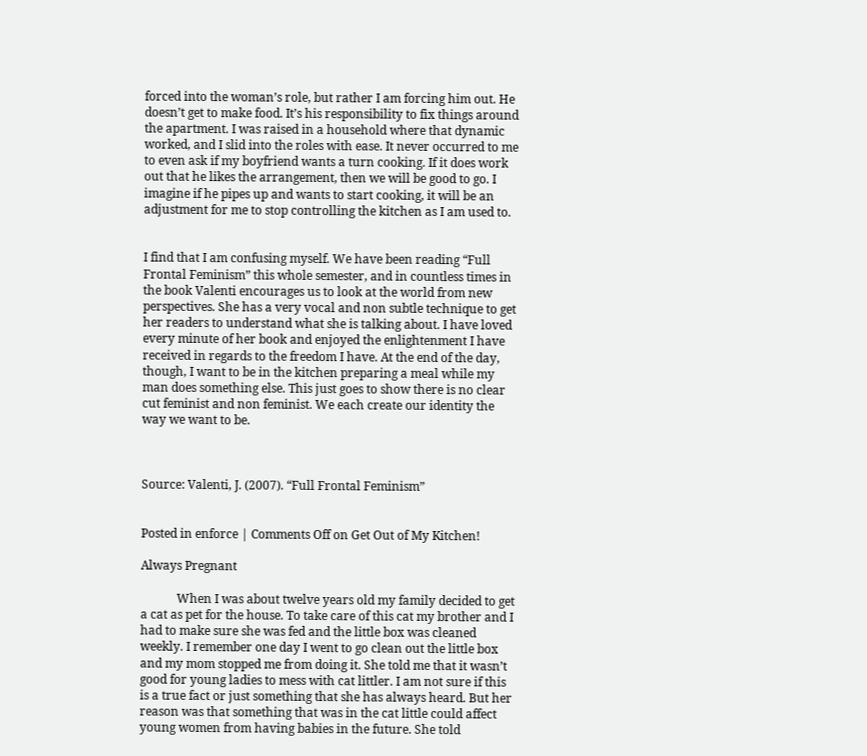forced into the woman’s role, but rather I am forcing him out. He doesn’t get to make food. It’s his responsibility to fix things around the apartment. I was raised in a household where that dynamic worked, and I slid into the roles with ease. It never occurred to me to even ask if my boyfriend wants a turn cooking. If it does work out that he likes the arrangement, then we will be good to go. I imagine if he pipes up and wants to start cooking, it will be an adjustment for me to stop controlling the kitchen as I am used to.


I find that I am confusing myself. We have been reading “Full Frontal Feminism” this whole semester, and in countless times in the book Valenti encourages us to look at the world from new perspectives. She has a very vocal and non subtle technique to get her readers to understand what she is talking about. I have loved every minute of her book and enjoyed the enlightenment I have received in regards to the freedom I have. At the end of the day, though, I want to be in the kitchen preparing a meal while my man does something else. This just goes to show there is no clear cut feminist and non feminist. We each create our identity the way we want to be.



Source: Valenti, J. (2007). “Full Frontal Feminism”


Posted in enforce | Comments Off on Get Out of My Kitchen!

Always Pregnant

            When I was about twelve years old my family decided to get a cat as pet for the house. To take care of this cat my brother and I had to make sure she was fed and the little box was cleaned weekly. I remember one day I went to go clean out the little box and my mom stopped me from doing it. She told me that it wasn’t good for young ladies to mess with cat littler. I am not sure if this is a true fact or just something that she has always heard. But her reason was that something that was in the cat little could affect young women from having babies in the future. She told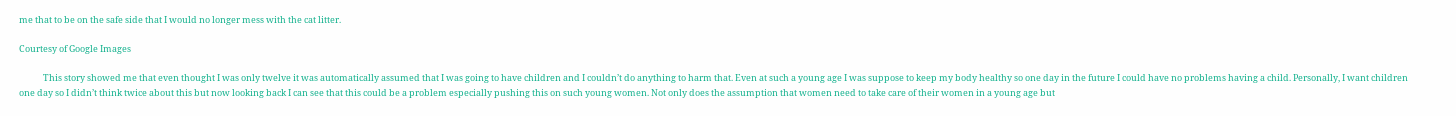me that to be on the safe side that I would no longer mess with the cat litter.

Courtesy of Google Images

            This story showed me that even thought I was only twelve it was automatically assumed that I was going to have children and I couldn’t do anything to harm that. Even at such a young age I was suppose to keep my body healthy so one day in the future I could have no problems having a child. Personally, I want children one day so I didn’t think twice about this but now looking back I can see that this could be a problem especially pushing this on such young women. Not only does the assumption that women need to take care of their women in a young age but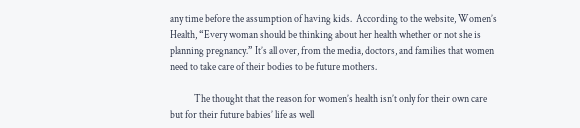any time before the assumption of having kids.  According to the website, Women’s Health, “Every woman should be thinking about her health whether or not she is planning pregnancy.” It’s all over, from the media, doctors, and families that women need to take care of their bodies to be future mothers.

            The thought that the reason for women’s health isn’t only for their own care but for their future babies’ life as well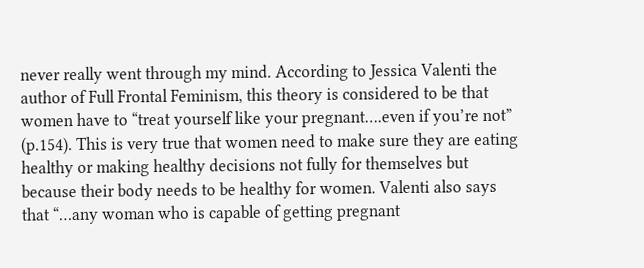never really went through my mind. According to Jessica Valenti the author of Full Frontal Feminism, this theory is considered to be that women have to “treat yourself like your pregnant….even if you’re not” (p.154). This is very true that women need to make sure they are eating healthy or making healthy decisions not fully for themselves but because their body needs to be healthy for women. Valenti also says that “…any woman who is capable of getting pregnant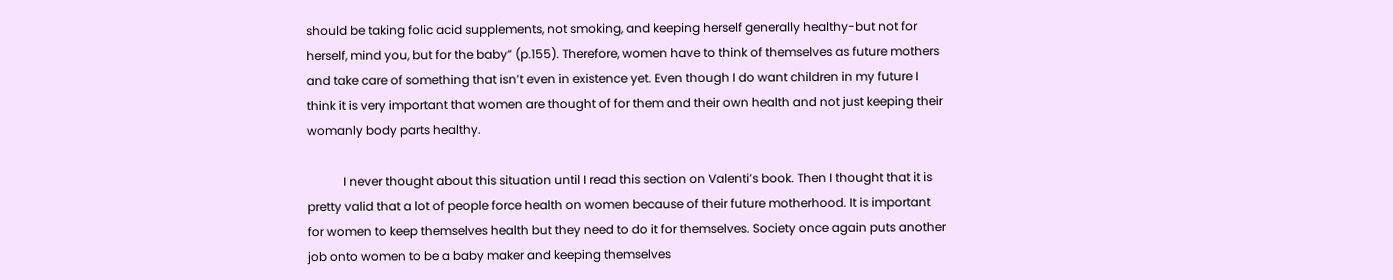should be taking folic acid supplements, not smoking, and keeping herself generally healthy-but not for herself, mind you, but for the baby” (p.155). Therefore, women have to think of themselves as future mothers and take care of something that isn’t even in existence yet. Even though I do want children in my future I think it is very important that women are thought of for them and their own health and not just keeping their womanly body parts healthy.

            I never thought about this situation until I read this section on Valenti’s book. Then I thought that it is pretty valid that a lot of people force health on women because of their future motherhood. It is important for women to keep themselves health but they need to do it for themselves. Society once again puts another job onto women to be a baby maker and keeping themselves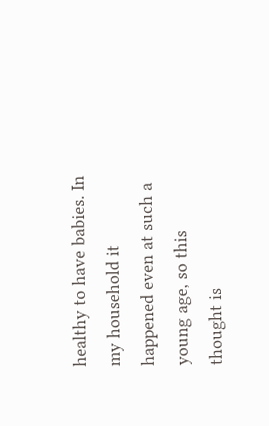healthy to have babies. In my household it happened even at such a young age, so this thought is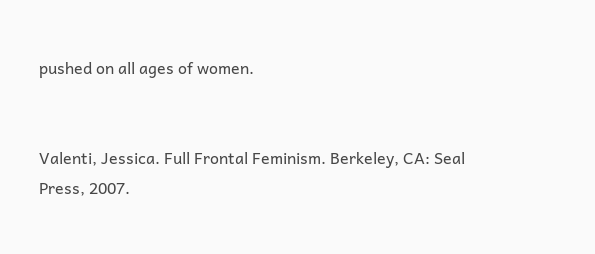pushed on all ages of women.


Valenti, Jessica. Full Frontal Feminism. Berkeley, CA: Seal Press, 2007.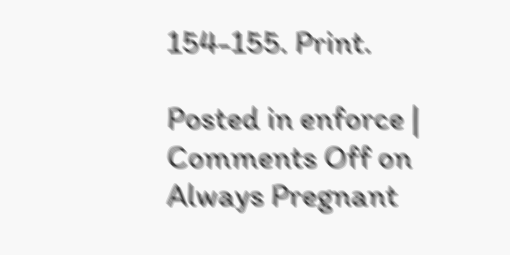154-155. Print.

Posted in enforce | Comments Off on Always Pregnant